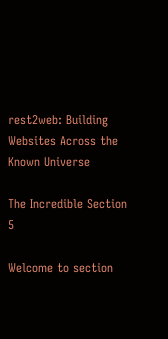rest2web: Building Websites Across the Known Universe

The Incredible Section 5

Welcome to section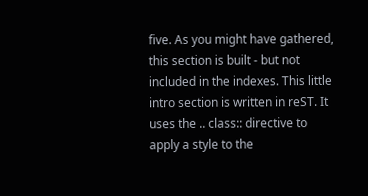five. As you might have gathered, this section is built - but not included in the indexes. This little intro section is written in reST. It uses the .. class:: directive to apply a style to the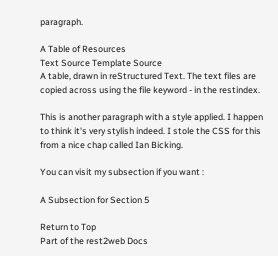paragraph.

A Table of Resources
Text Source Template Source
A table, drawn in reStructured Text. The text files are copied across using the file keyword - in the restindex.

This is another paragraph with a style applied. I happen to think it's very stylish indeed. I stole the CSS for this from a nice chap called Ian Bicking.

You can visit my subsection if you want :

A Subsection for Section 5

Return to Top
Part of the rest2web Docs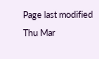Page last modified Thu Mar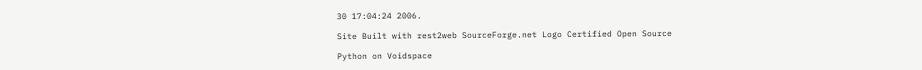30 17:04:24 2006.

Site Built with rest2web SourceForge.net Logo Certified Open Source

Python on Voidspace